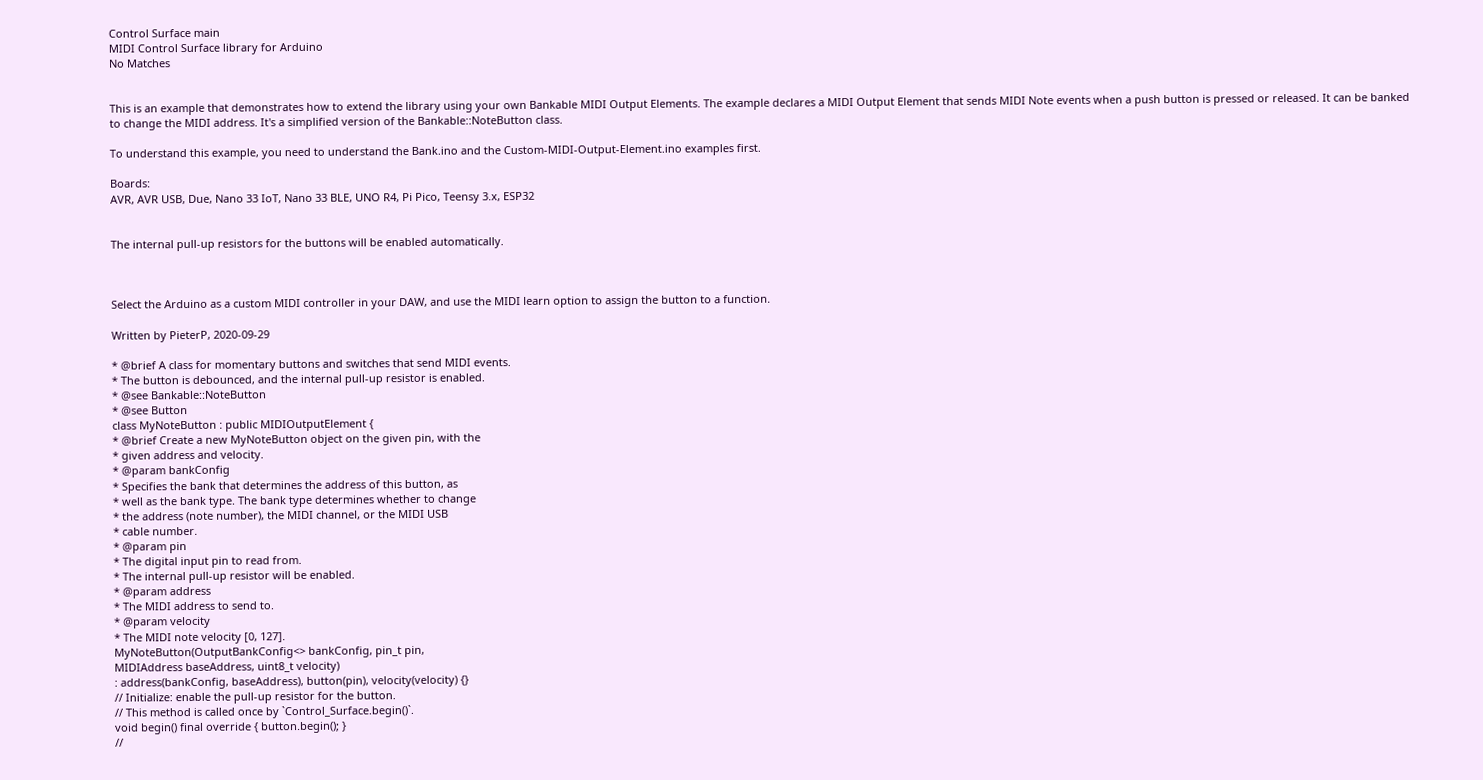Control Surface main
MIDI Control Surface library for Arduino
No Matches


This is an example that demonstrates how to extend the library using your own Bankable MIDI Output Elements. The example declares a MIDI Output Element that sends MIDI Note events when a push button is pressed or released. It can be banked to change the MIDI address. It's a simplified version of the Bankable::NoteButton class.

To understand this example, you need to understand the Bank.ino and the Custom-MIDI-Output-Element.ino examples first.

Boards:
AVR, AVR USB, Due, Nano 33 IoT, Nano 33 BLE, UNO R4, Pi Pico, Teensy 3.x, ESP32


The internal pull-up resistors for the buttons will be enabled automatically.



Select the Arduino as a custom MIDI controller in your DAW, and use the MIDI learn option to assign the button to a function.

Written by PieterP, 2020-09-29

* @brief A class for momentary buttons and switches that send MIDI events.
* The button is debounced, and the internal pull-up resistor is enabled.
* @see Bankable::NoteButton
* @see Button
class MyNoteButton : public MIDIOutputElement {
* @brief Create a new MyNoteButton object on the given pin, with the
* given address and velocity.
* @param bankConfig
* Specifies the bank that determines the address of this button, as
* well as the bank type. The bank type determines whether to change
* the address (note number), the MIDI channel, or the MIDI USB
* cable number.
* @param pin
* The digital input pin to read from.
* The internal pull-up resistor will be enabled.
* @param address
* The MIDI address to send to.
* @param velocity
* The MIDI note velocity [0, 127].
MyNoteButton(OutputBankConfig<> bankConfig, pin_t pin,
MIDIAddress baseAddress, uint8_t velocity)
: address(bankConfig, baseAddress), button(pin), velocity(velocity) {}
// Initialize: enable the pull-up resistor for the button.
// This method is called once by `Control_Surface.begin()`.
void begin() final override { button.begin(); }
//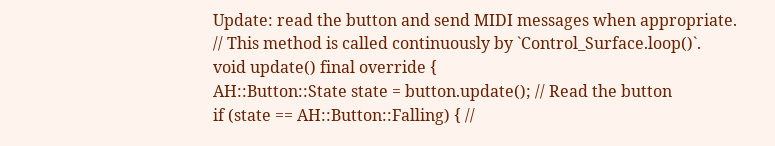Update: read the button and send MIDI messages when appropriate.
// This method is called continuously by `Control_Surface.loop()`.
void update() final override {
AH::Button::State state = button.update(); // Read the button
if (state == AH::Button::Falling) { //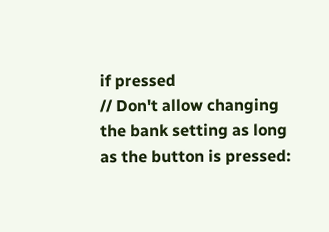if pressed
// Don't allow changing the bank setting as long as the button is pressed: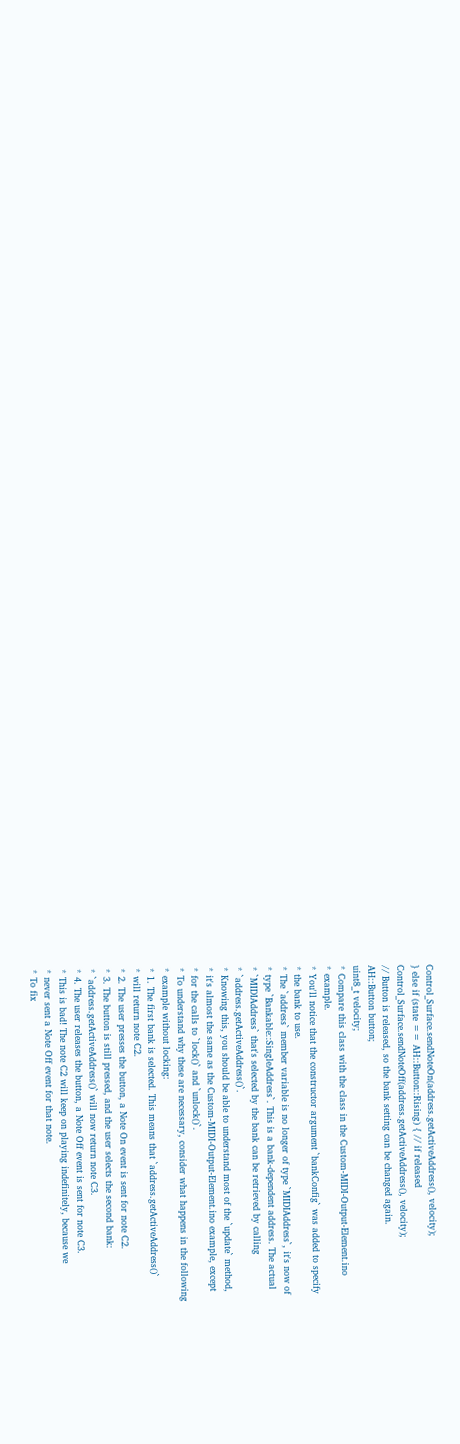Control_Surface.sendNoteOn(address.getActiveAddress(), velocity);
} else if (state == AH::Button::Rising) { // if released
Control_Surface.sendNoteOff(address.getActiveAddress(), velocity);
// Button is released, so the bank setting can be changed again.
AH::Button button;
uint8_t velocity;
* Compare this class with the class in the Custom-MIDI-Output-Element.ino
* example.
* You'll notice that the constructor argument `bankConfig` was added to specify
* the bank to use.
* The `address` member variable is no longer of type `MIDIAddress`, it's now of
* type `Bankable::SingleAddress`. This is a bank-dependent address. The actual
* `MIDIAddress` that's selected by the bank can be retrieved by calling
* `address.getActiveAddress()`.
* Knowing this, you should be able to understand most of the `update` method,
* it's almost the same as the Custom-MIDI-Output-Element.ino example, except
* for the calls to `lock()` and `unlock()`.
* To understand why these are necessary, consider what happens in the following
* example without locking:
* 1. The first bank is selected. This means that `address.getActiveAddress()`
* will return note C2.
* 2. The user presses the button, a Note On event is sent for note C2.
* 3. The button is still pressed, and the user selects the second bank:
* `address.getActiveAddress()` will now return note C3.
* 4. The user releases the button, a Note Off event is sent for note C3.
* This is bad! The note C2 will keep on playing indefinitely, because we
* never sent a Note Off event for that note.
* To fix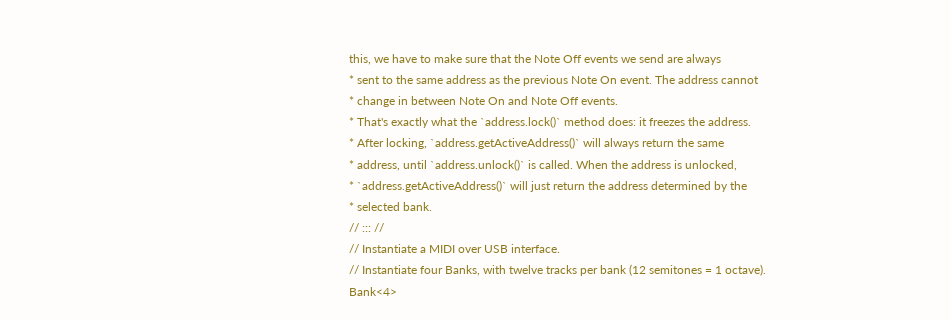this, we have to make sure that the Note Off events we send are always
* sent to the same address as the previous Note On event. The address cannot
* change in between Note On and Note Off events.
* That's exactly what the `address.lock()` method does: it freezes the address.
* After locking, `address.getActiveAddress()` will always return the same
* address, until `address.unlock()` is called. When the address is unlocked,
* `address.getActiveAddress()` will just return the address determined by the
* selected bank.
// ::: //
// Instantiate a MIDI over USB interface.
// Instantiate four Banks, with twelve tracks per bank (12 semitones = 1 octave).
Bank<4>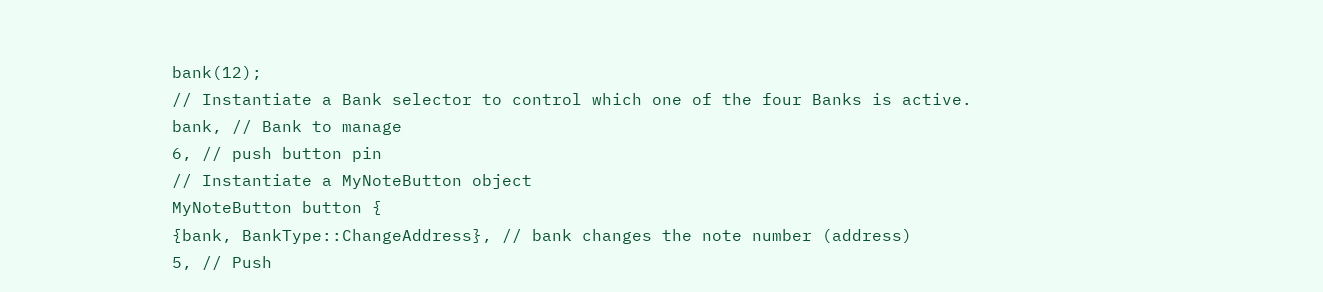bank(12);
// Instantiate a Bank selector to control which one of the four Banks is active.
bank, // Bank to manage
6, // push button pin
// Instantiate a MyNoteButton object
MyNoteButton button {
{bank, BankType::ChangeAddress}, // bank changes the note number (address)
5, // Push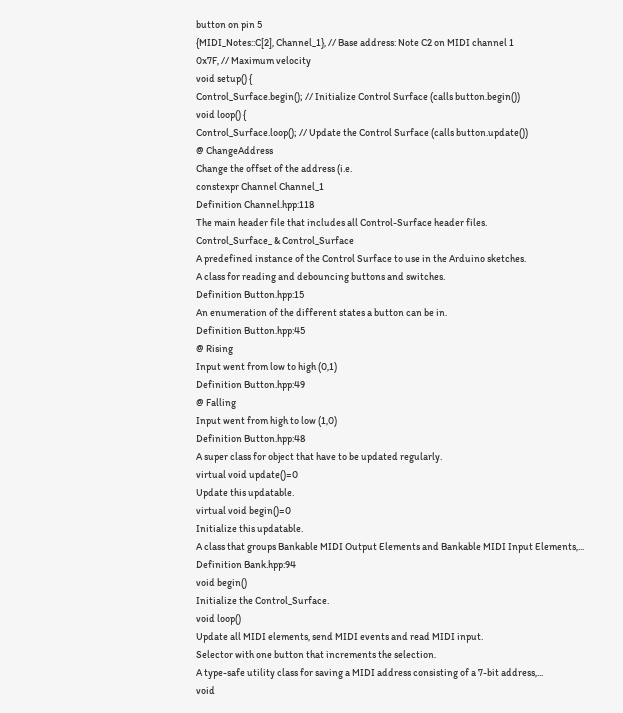button on pin 5
{MIDI_Notes::C[2], Channel_1}, // Base address: Note C2 on MIDI channel 1
0x7F, // Maximum velocity
void setup() {
Control_Surface.begin(); // Initialize Control Surface (calls button.begin())
void loop() {
Control_Surface.loop(); // Update the Control Surface (calls button.update())
@ ChangeAddress
Change the offset of the address (i.e.
constexpr Channel Channel_1
Definition Channel.hpp:118
The main header file that includes all Control-Surface header files.
Control_Surface_ & Control_Surface
A predefined instance of the Control Surface to use in the Arduino sketches.
A class for reading and debouncing buttons and switches.
Definition Button.hpp:15
An enumeration of the different states a button can be in.
Definition Button.hpp:45
@ Rising
Input went from low to high (0,1)
Definition Button.hpp:49
@ Falling
Input went from high to low (1,0)
Definition Button.hpp:48
A super class for object that have to be updated regularly.
virtual void update()=0
Update this updatable.
virtual void begin()=0
Initialize this updatable.
A class that groups Bankable MIDI Output Elements and Bankable MIDI Input Elements,...
Definition Bank.hpp:94
void begin()
Initialize the Control_Surface.
void loop()
Update all MIDI elements, send MIDI events and read MIDI input.
Selector with one button that increments the selection.
A type-safe utility class for saving a MIDI address consisting of a 7-bit address,...
void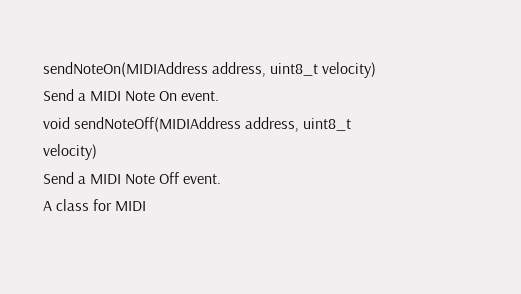sendNoteOn(MIDIAddress address, uint8_t velocity)
Send a MIDI Note On event.
void sendNoteOff(MIDIAddress address, uint8_t velocity)
Send a MIDI Note Off event.
A class for MIDI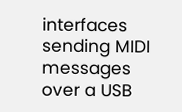interfaces sending MIDI messages over a USB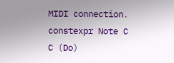MIDI connection.
constexpr Note C
C (Do)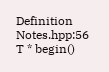Definition Notes.hpp:56
T * begin()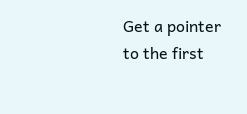Get a pointer to the first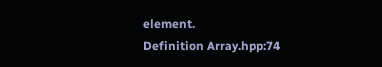element.
Definition Array.hpp:74